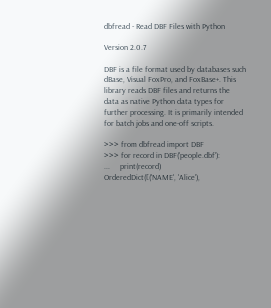dbfread - Read DBF Files with Python

Version 2.0.7

DBF is a file format used by databases such dBase, Visual FoxPro, and FoxBase+. This library reads DBF files and returns the data as native Python data types for further processing. It is primarily intended for batch jobs and one-off scripts.

>>> from dbfread import DBF
>>> for record in DBF('people.dbf'):
...     print(record)
OrderedDict([('NAME', 'Alice'),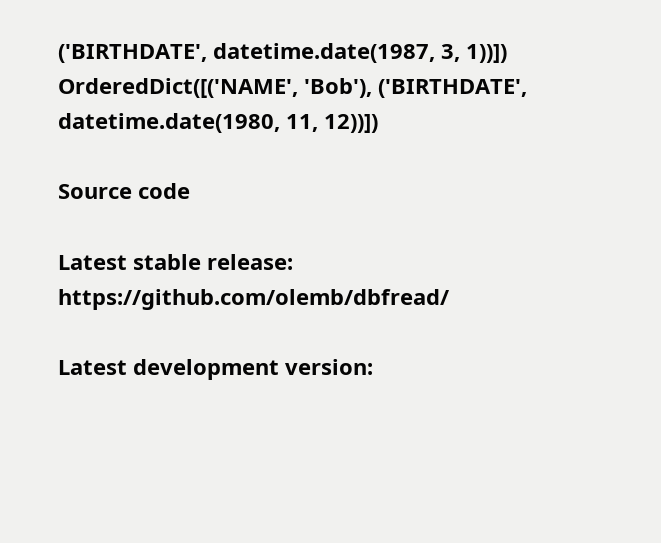('BIRTHDATE', datetime.date(1987, 3, 1))])
OrderedDict([('NAME', 'Bob'), ('BIRTHDATE', datetime.date(1980, 11, 12))])

Source code

Latest stable release: https://github.com/olemb/dbfread/

Latest development version: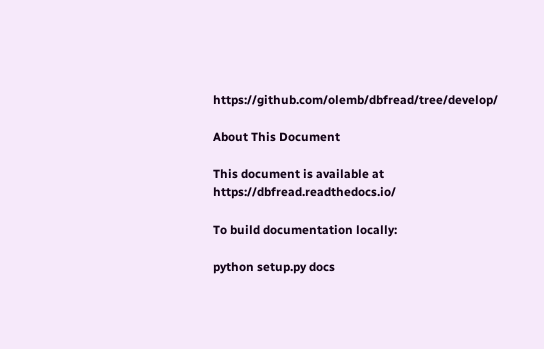https://github.com/olemb/dbfread/tree/develop/

About This Document

This document is available at https://dbfread.readthedocs.io/

To build documentation locally:

python setup.py docs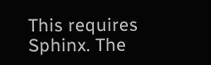This requires Sphinx. The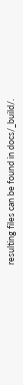resulting files can be found in docs/_build/.